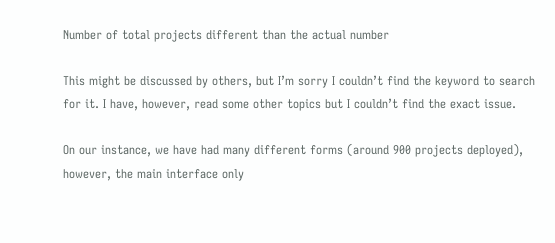Number of total projects different than the actual number

This might be discussed by others, but I’m sorry I couldn’t find the keyword to search for it. I have, however, read some other topics but I couldn’t find the exact issue.

On our instance, we have had many different forms (around 900 projects deployed), however, the main interface only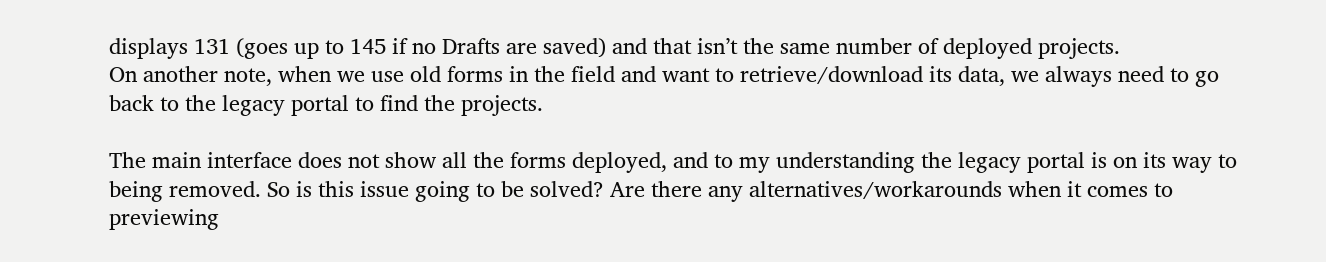displays 131 (goes up to 145 if no Drafts are saved) and that isn’t the same number of deployed projects.
On another note, when we use old forms in the field and want to retrieve/download its data, we always need to go back to the legacy portal to find the projects.

The main interface does not show all the forms deployed, and to my understanding the legacy portal is on its way to being removed. So is this issue going to be solved? Are there any alternatives/workarounds when it comes to previewing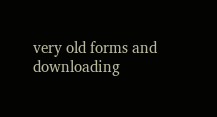very old forms and downloading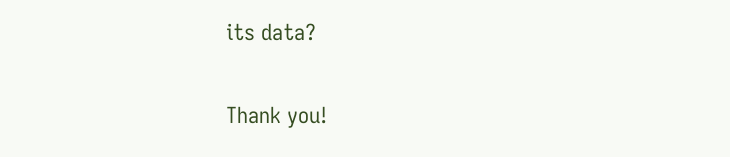its data?

Thank you!